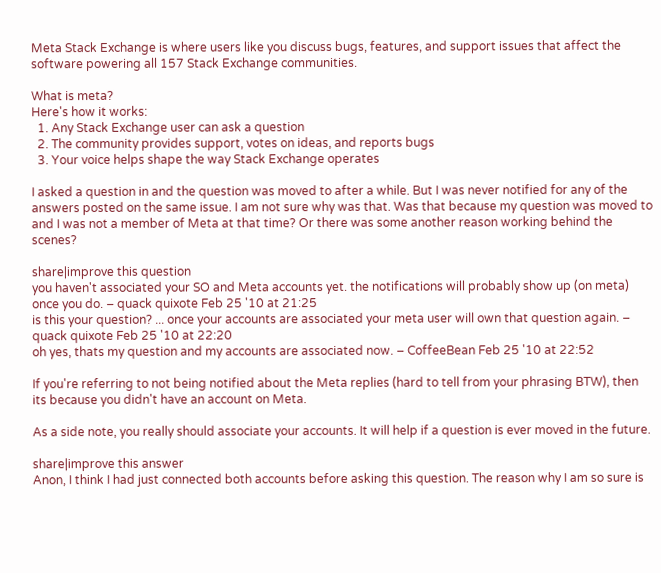Meta Stack Exchange is where users like you discuss bugs, features, and support issues that affect the software powering all 157 Stack Exchange communities.

What is meta?
Here's how it works:
  1. Any Stack Exchange user can ask a question
  2. The community provides support, votes on ideas, and reports bugs
  3. Your voice helps shape the way Stack Exchange operates

I asked a question in and the question was moved to after a while. But I was never notified for any of the answers posted on the same issue. I am not sure why was that. Was that because my question was moved to and I was not a member of Meta at that time? Or there was some another reason working behind the scenes?

share|improve this question
you haven't associated your SO and Meta accounts yet. the notifications will probably show up (on meta) once you do. – quack quixote Feb 25 '10 at 21:25
is this your question? ... once your accounts are associated your meta user will own that question again. – quack quixote Feb 25 '10 at 22:20
oh yes, thats my question and my accounts are associated now. – CoffeeBean Feb 25 '10 at 22:52

If you're referring to not being notified about the Meta replies (hard to tell from your phrasing BTW), then its because you didn't have an account on Meta.

As a side note, you really should associate your accounts. It will help if a question is ever moved in the future.

share|improve this answer
Anon, I think I had just connected both accounts before asking this question. The reason why I am so sure is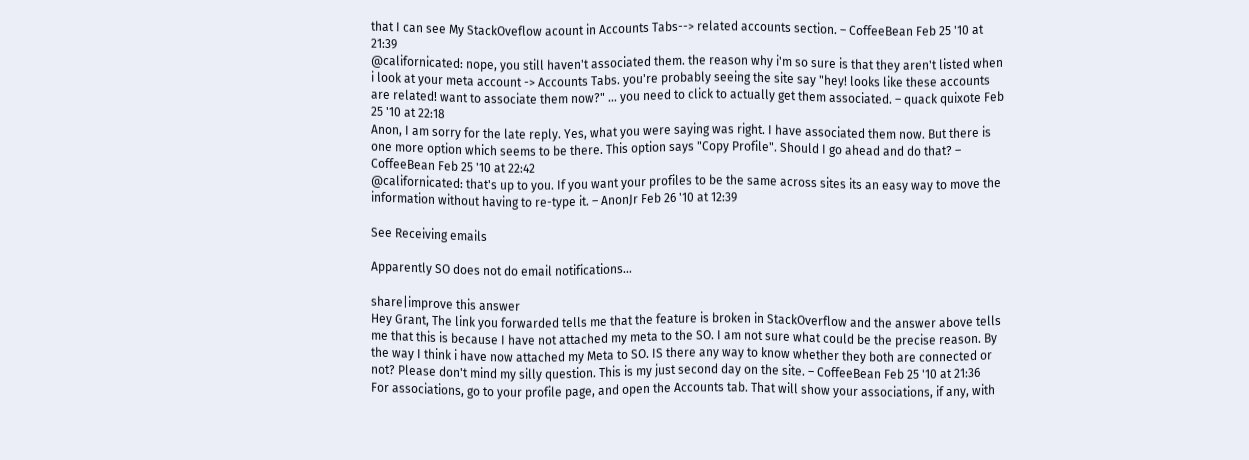that I can see My StackOveflow acount in Accounts Tabs--> related accounts section. – CoffeeBean Feb 25 '10 at 21:39
@californicated: nope, you still haven't associated them. the reason why i'm so sure is that they aren't listed when i look at your meta account -> Accounts Tabs. you're probably seeing the site say "hey! looks like these accounts are related! want to associate them now?" ... you need to click to actually get them associated. – quack quixote Feb 25 '10 at 22:18
Anon, I am sorry for the late reply. Yes, what you were saying was right. I have associated them now. But there is one more option which seems to be there. This option says "Copy Profile". Should I go ahead and do that? – CoffeeBean Feb 25 '10 at 22:42
@californicated: that's up to you. If you want your profiles to be the same across sites its an easy way to move the information without having to re-type it. – AnonJr Feb 26 '10 at 12:39

See Receiving emails

Apparently SO does not do email notifications...

share|improve this answer
Hey Grant, The link you forwarded tells me that the feature is broken in StackOverflow and the answer above tells me that this is because I have not attached my meta to the SO. I am not sure what could be the precise reason. By the way I think i have now attached my Meta to SO. IS there any way to know whether they both are connected or not? Please don't mind my silly question. This is my just second day on the site. – CoffeeBean Feb 25 '10 at 21:36
For associations, go to your profile page, and open the Accounts tab. That will show your associations, if any, with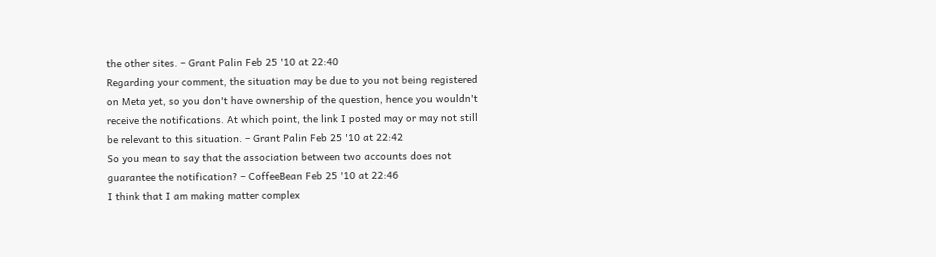the other sites. – Grant Palin Feb 25 '10 at 22:40
Regarding your comment, the situation may be due to you not being registered on Meta yet, so you don't have ownership of the question, hence you wouldn't receive the notifications. At which point, the link I posted may or may not still be relevant to this situation. – Grant Palin Feb 25 '10 at 22:42
So you mean to say that the association between two accounts does not guarantee the notification? – CoffeeBean Feb 25 '10 at 22:46
I think that I am making matter complex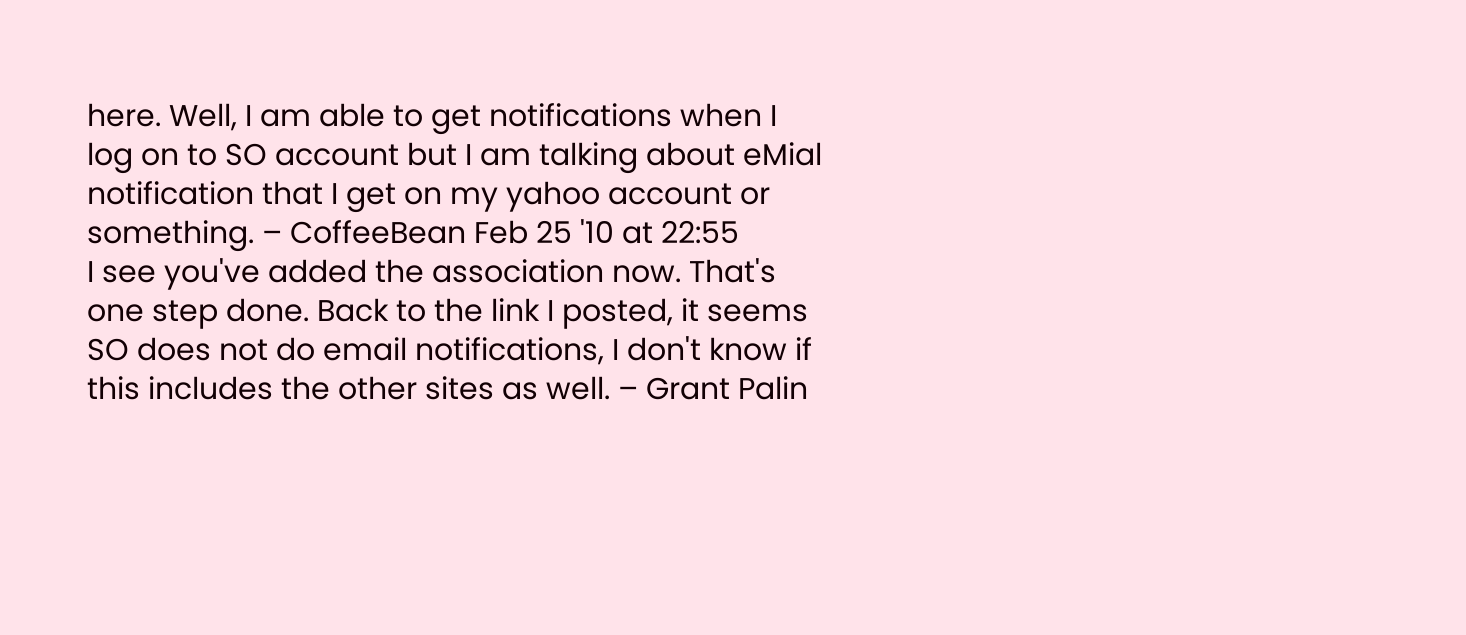here. Well, I am able to get notifications when I log on to SO account but I am talking about eMial notification that I get on my yahoo account or something. – CoffeeBean Feb 25 '10 at 22:55
I see you've added the association now. That's one step done. Back to the link I posted, it seems SO does not do email notifications, I don't know if this includes the other sites as well. – Grant Palin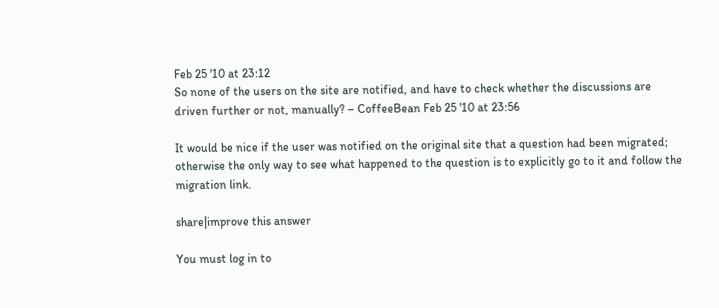Feb 25 '10 at 23:12
So none of the users on the site are notified, and have to check whether the discussions are driven further or not, manually? – CoffeeBean Feb 25 '10 at 23:56

It would be nice if the user was notified on the original site that a question had been migrated; otherwise the only way to see what happened to the question is to explicitly go to it and follow the migration link.

share|improve this answer

You must log in to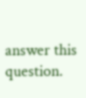answer this question.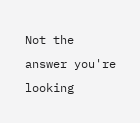Not the answer you're looking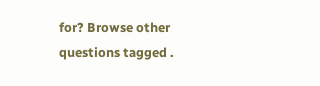for? Browse other questions tagged .